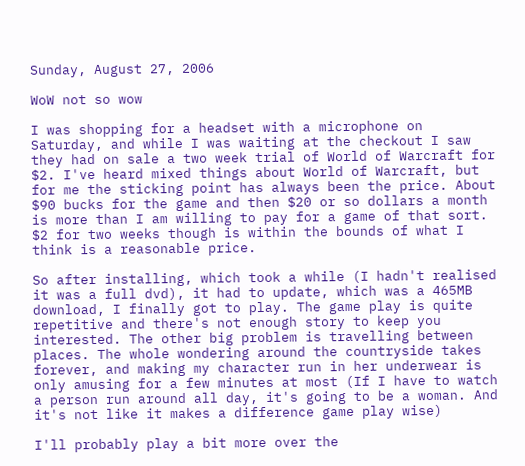Sunday, August 27, 2006

WoW not so wow

I was shopping for a headset with a microphone on Saturday, and while I was waiting at the checkout I saw they had on sale a two week trial of World of Warcraft for $2. I've heard mixed things about World of Warcraft, but for me the sticking point has always been the price. About $90 bucks for the game and then $20 or so dollars a month is more than I am willing to pay for a game of that sort. $2 for two weeks though is within the bounds of what I think is a reasonable price.

So after installing, which took a while (I hadn't realised it was a full dvd), it had to update, which was a 465MB download, I finally got to play. The game play is quite repetitive and there's not enough story to keep you interested. The other big problem is travelling between places. The whole wondering around the countryside takes forever, and making my character run in her underwear is only amusing for a few minutes at most (If I have to watch a person run around all day, it's going to be a woman. And it's not like it makes a difference game play wise)

I'll probably play a bit more over the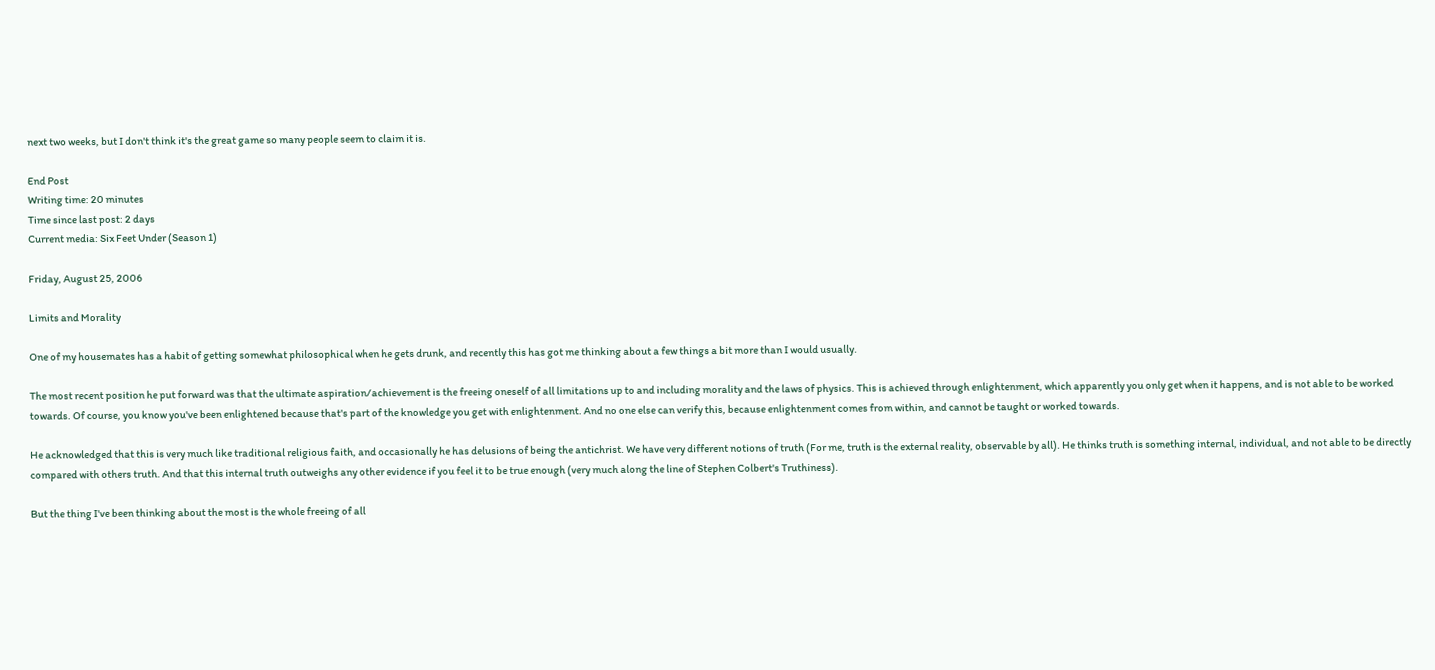next two weeks, but I don't think it's the great game so many people seem to claim it is.

End Post
Writing time: 20 minutes
Time since last post: 2 days
Current media: Six Feet Under (Season 1)

Friday, August 25, 2006

Limits and Morality

One of my housemates has a habit of getting somewhat philosophical when he gets drunk, and recently this has got me thinking about a few things a bit more than I would usually.

The most recent position he put forward was that the ultimate aspiration/achievement is the freeing oneself of all limitations up to and including morality and the laws of physics. This is achieved through enlightenment, which apparently you only get when it happens, and is not able to be worked towards. Of course, you know you've been enlightened because that's part of the knowledge you get with enlightenment. And no one else can verify this, because enlightenment comes from within, and cannot be taught or worked towards.

He acknowledged that this is very much like traditional religious faith, and occasionally he has delusions of being the antichrist. We have very different notions of truth (For me, truth is the external reality, observable by all). He thinks truth is something internal, individual, and not able to be directly compared with others truth. And that this internal truth outweighs any other evidence if you feel it to be true enough (very much along the line of Stephen Colbert's Truthiness).

But the thing I've been thinking about the most is the whole freeing of all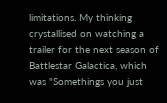limitations. My thinking crystallised on watching a trailer for the next season of Battlestar Galactica, which was "Somethings you just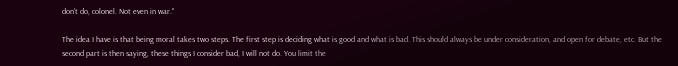don't do, colonel. Not even in war."

The idea I have is that being moral takes two steps. The first step is deciding what is good and what is bad. This should always be under consideration, and open for debate, etc. But the second part is then saying, these things I consider bad, I will not do. You limit the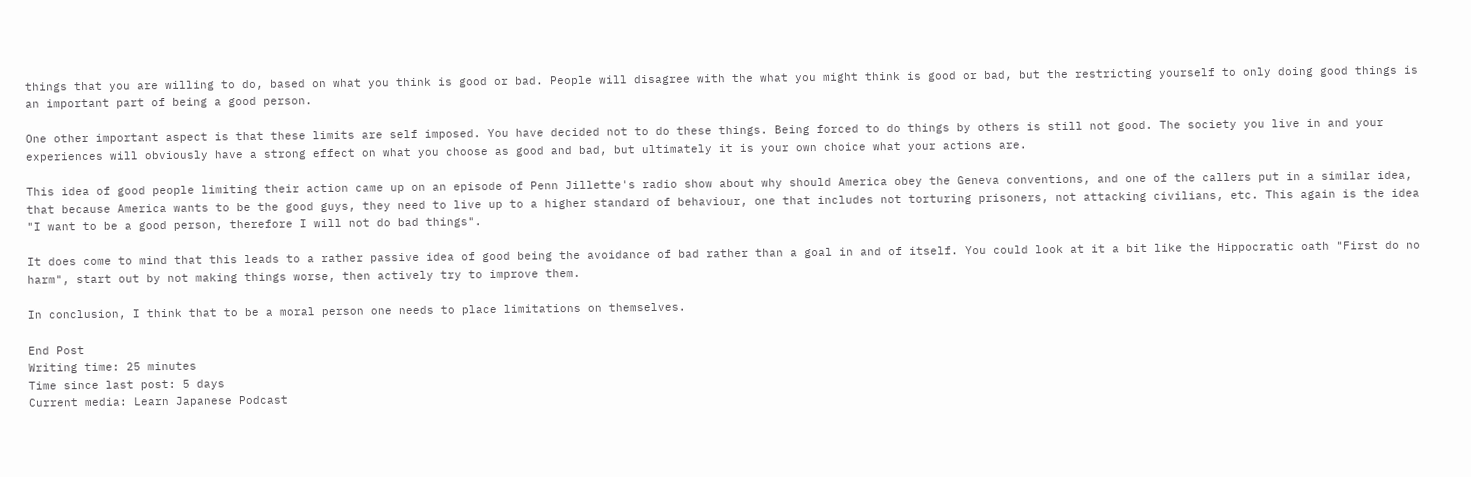things that you are willing to do, based on what you think is good or bad. People will disagree with the what you might think is good or bad, but the restricting yourself to only doing good things is an important part of being a good person.

One other important aspect is that these limits are self imposed. You have decided not to do these things. Being forced to do things by others is still not good. The society you live in and your experiences will obviously have a strong effect on what you choose as good and bad, but ultimately it is your own choice what your actions are.

This idea of good people limiting their action came up on an episode of Penn Jillette's radio show about why should America obey the Geneva conventions, and one of the callers put in a similar idea, that because America wants to be the good guys, they need to live up to a higher standard of behaviour, one that includes not torturing prisoners, not attacking civilians, etc. This again is the idea "I want to be a good person, therefore I will not do bad things".

It does come to mind that this leads to a rather passive idea of good being the avoidance of bad rather than a goal in and of itself. You could look at it a bit like the Hippocratic oath "First do no harm", start out by not making things worse, then actively try to improve them.

In conclusion, I think that to be a moral person one needs to place limitations on themselves.

End Post
Writing time: 25 minutes
Time since last post: 5 days
Current media: Learn Japanese Podcast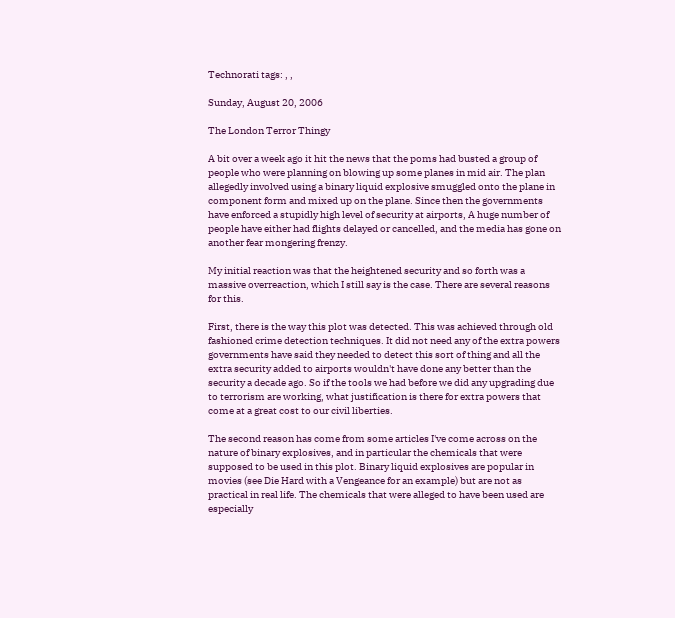Technorati tags: , ,

Sunday, August 20, 2006

The London Terror Thingy

A bit over a week ago it hit the news that the poms had busted a group of people who were planning on blowing up some planes in mid air. The plan allegedly involved using a binary liquid explosive smuggled onto the plane in component form and mixed up on the plane. Since then the governments have enforced a stupidly high level of security at airports, A huge number of people have either had flights delayed or cancelled, and the media has gone on another fear mongering frenzy.

My initial reaction was that the heightened security and so forth was a massive overreaction, which I still say is the case. There are several reasons for this.

First, there is the way this plot was detected. This was achieved through old fashioned crime detection techniques. It did not need any of the extra powers governments have said they needed to detect this sort of thing and all the extra security added to airports wouldn't have done any better than the security a decade ago. So if the tools we had before we did any upgrading due to terrorism are working, what justification is there for extra powers that come at a great cost to our civil liberties.

The second reason has come from some articles I've come across on the nature of binary explosives, and in particular the chemicals that were supposed to be used in this plot. Binary liquid explosives are popular in movies (see Die Hard with a Vengeance for an example) but are not as practical in real life. The chemicals that were alleged to have been used are especially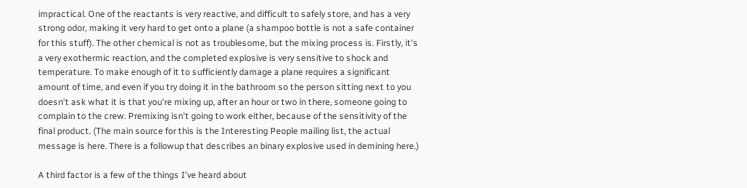impractical. One of the reactants is very reactive, and difficult to safely store, and has a very strong odor, making it very hard to get onto a plane (a shampoo bottle is not a safe container for this stuff). The other chemical is not as troublesome, but the mixing process is. Firstly, it's a very exothermic reaction, and the completed explosive is very sensitive to shock and temperature. To make enough of it to sufficiently damage a plane requires a significant amount of time, and even if you try doing it in the bathroom so the person sitting next to you doesn't ask what it is that you're mixing up, after an hour or two in there, someone going to complain to the crew. Premixing isn't going to work either, because of the sensitivity of the final product. (The main source for this is the Interesting People mailing list, the actual message is here. There is a followup that describes an binary explosive used in demining here.)

A third factor is a few of the things I've heard about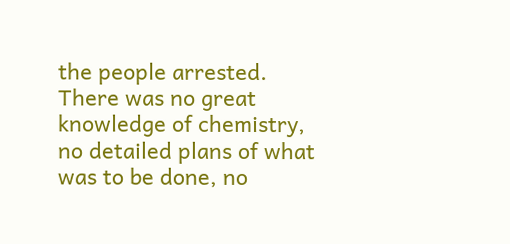the people arrested. There was no great knowledge of chemistry, no detailed plans of what was to be done, no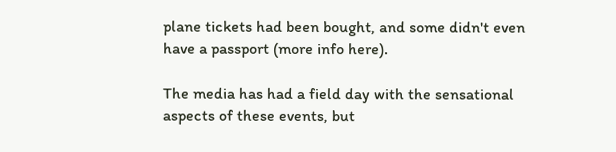plane tickets had been bought, and some didn't even have a passport (more info here).

The media has had a field day with the sensational aspects of these events, but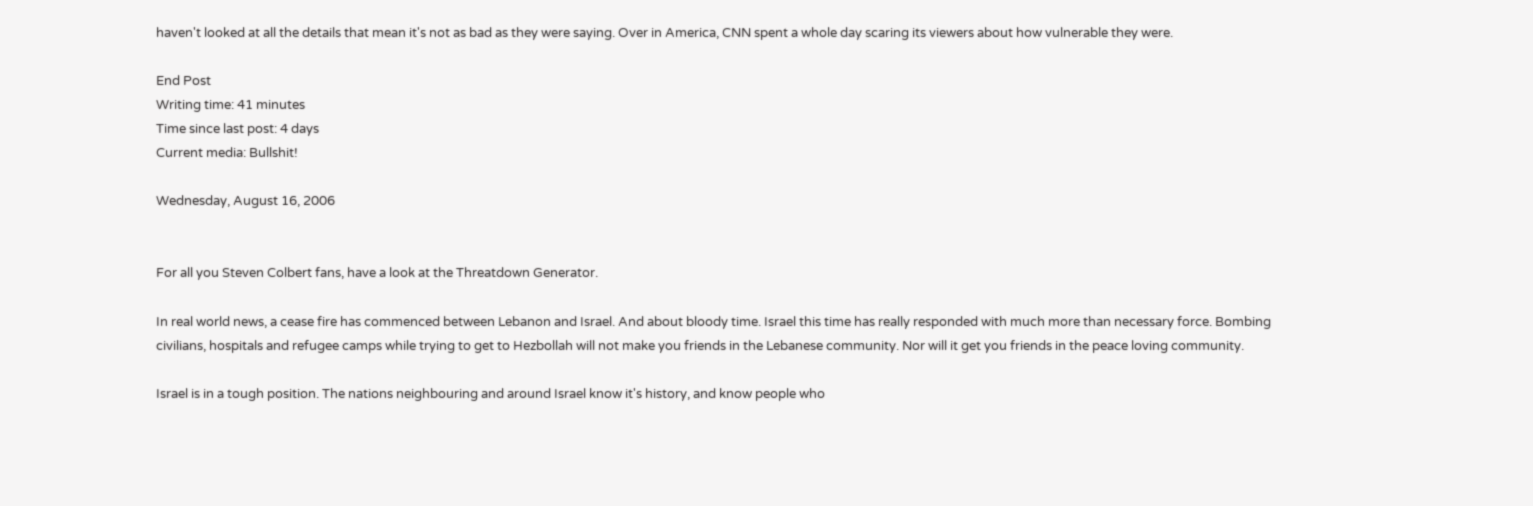haven't looked at all the details that mean it's not as bad as they were saying. Over in America, CNN spent a whole day scaring its viewers about how vulnerable they were.

End Post
Writing time: 41 minutes
Time since last post: 4 days
Current media: Bullshit!

Wednesday, August 16, 2006


For all you Steven Colbert fans, have a look at the Threatdown Generator.

In real world news, a cease fire has commenced between Lebanon and Israel. And about bloody time. Israel this time has really responded with much more than necessary force. Bombing civilians, hospitals and refugee camps while trying to get to Hezbollah will not make you friends in the Lebanese community. Nor will it get you friends in the peace loving community.

Israel is in a tough position. The nations neighbouring and around Israel know it's history, and know people who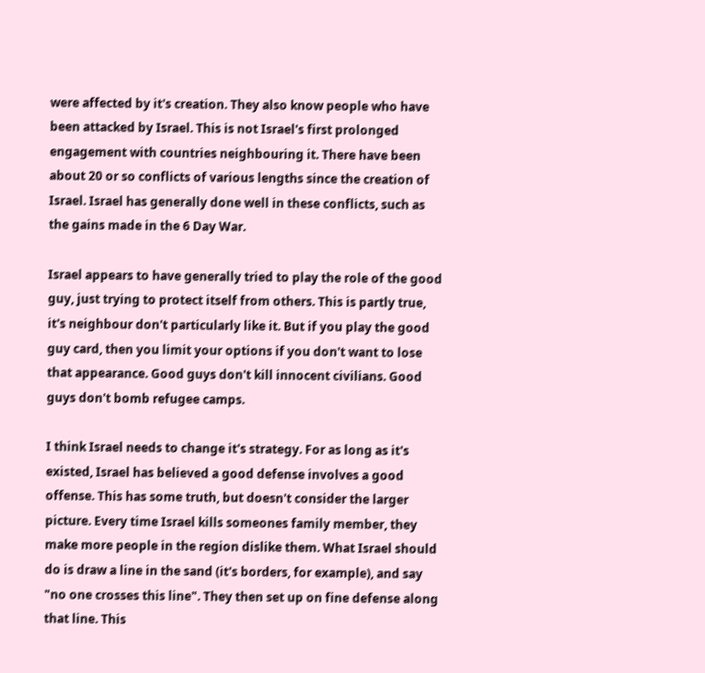were affected by it's creation. They also know people who have been attacked by Israel. This is not Israel's first prolonged engagement with countries neighbouring it. There have been about 20 or so conflicts of various lengths since the creation of Israel. Israel has generally done well in these conflicts, such as the gains made in the 6 Day War.

Israel appears to have generally tried to play the role of the good guy, just trying to protect itself from others. This is partly true, it's neighbour don't particularly like it. But if you play the good guy card, then you limit your options if you don't want to lose that appearance. Good guys don't kill innocent civilians. Good guys don't bomb refugee camps.

I think Israel needs to change it's strategy. For as long as it's existed, Israel has believed a good defense involves a good offense. This has some truth, but doesn't consider the larger picture. Every time Israel kills someones family member, they make more people in the region dislike them. What Israel should do is draw a line in the sand (it's borders, for example), and say "no one crosses this line". They then set up on fine defense along that line. This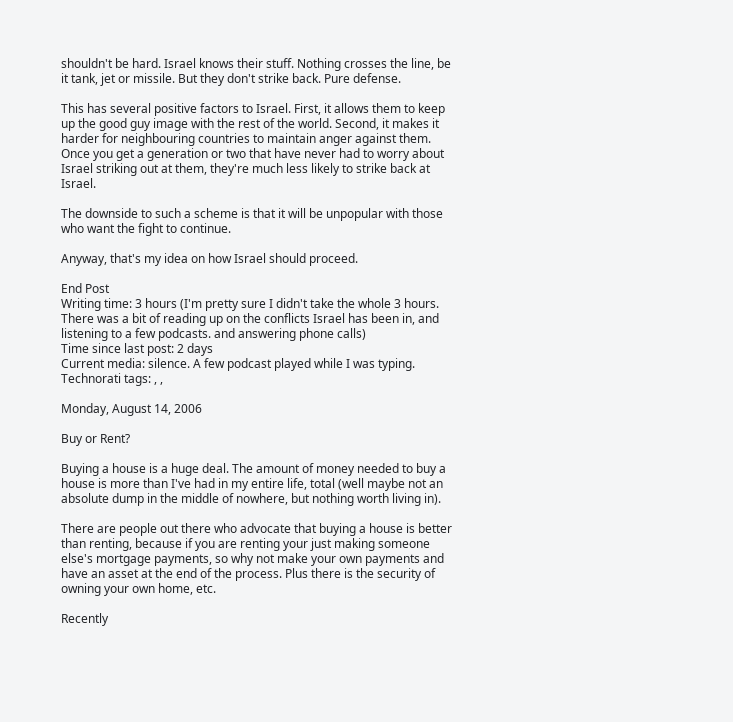shouldn't be hard. Israel knows their stuff. Nothing crosses the line, be it tank, jet or missile. But they don't strike back. Pure defense.

This has several positive factors to Israel. First, it allows them to keep up the good guy image with the rest of the world. Second, it makes it harder for neighbouring countries to maintain anger against them. Once you get a generation or two that have never had to worry about Israel striking out at them, they're much less likely to strike back at Israel.

The downside to such a scheme is that it will be unpopular with those who want the fight to continue.

Anyway, that's my idea on how Israel should proceed.

End Post
Writing time: 3 hours (I'm pretty sure I didn't take the whole 3 hours. There was a bit of reading up on the conflicts Israel has been in, and listening to a few podcasts. and answering phone calls)
Time since last post: 2 days
Current media: silence. A few podcast played while I was typing.
Technorati tags: , ,

Monday, August 14, 2006

Buy or Rent?

Buying a house is a huge deal. The amount of money needed to buy a house is more than I've had in my entire life, total (well maybe not an absolute dump in the middle of nowhere, but nothing worth living in).

There are people out there who advocate that buying a house is better than renting, because if you are renting your just making someone else's mortgage payments, so why not make your own payments and have an asset at the end of the process. Plus there is the security of owning your own home, etc.

Recently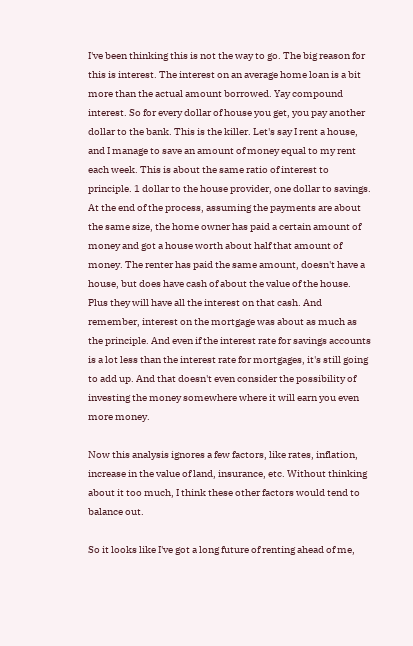I've been thinking this is not the way to go. The big reason for this is interest. The interest on an average home loan is a bit more than the actual amount borrowed. Yay compound interest. So for every dollar of house you get, you pay another dollar to the bank. This is the killer. Let's say I rent a house, and I manage to save an amount of money equal to my rent each week. This is about the same ratio of interest to principle. 1 dollar to the house provider, one dollar to savings. At the end of the process, assuming the payments are about the same size, the home owner has paid a certain amount of money and got a house worth about half that amount of money. The renter has paid the same amount, doesn't have a house, but does have cash of about the value of the house. Plus they will have all the interest on that cash. And remember, interest on the mortgage was about as much as the principle. And even if the interest rate for savings accounts is a lot less than the interest rate for mortgages, it's still going to add up. And that doesn't even consider the possibility of investing the money somewhere where it will earn you even more money.

Now this analysis ignores a few factors, like rates, inflation, increase in the value of land, insurance, etc. Without thinking about it too much, I think these other factors would tend to balance out.

So it looks like I've got a long future of renting ahead of me,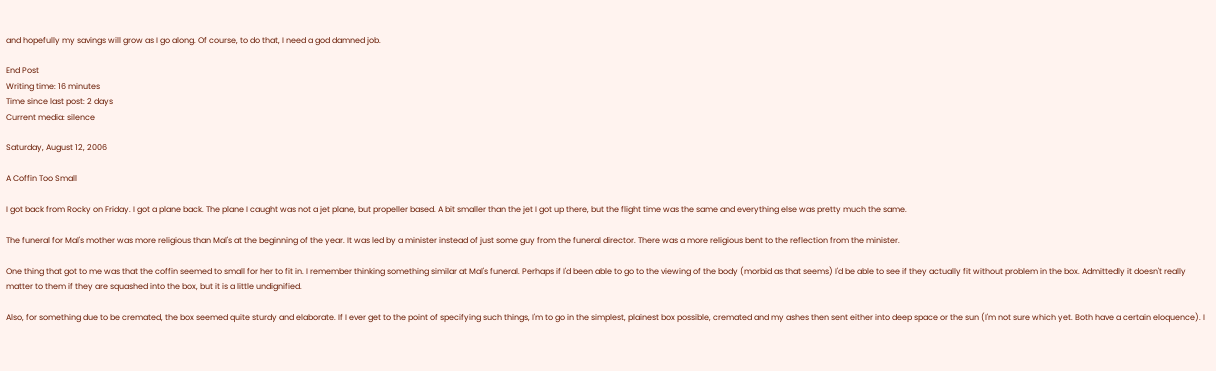and hopefully my savings will grow as I go along. Of course, to do that, I need a god damned job.

End Post
Writing time: 16 minutes
Time since last post: 2 days
Current media: silence

Saturday, August 12, 2006

A Coffin Too Small

I got back from Rocky on Friday. I got a plane back. The plane I caught was not a jet plane, but propeller based. A bit smaller than the jet I got up there, but the flight time was the same and everything else was pretty much the same.

The funeral for Mal's mother was more religious than Mal's at the beginning of the year. It was led by a minister instead of just some guy from the funeral director. There was a more religious bent to the reflection from the minister.

One thing that got to me was that the coffin seemed to small for her to fit in. I remember thinking something similar at Mal's funeral. Perhaps if I'd been able to go to the viewing of the body (morbid as that seems) I'd be able to see if they actually fit without problem in the box. Admittedly it doesn't really matter to them if they are squashed into the box, but it is a little undignified.

Also, for something due to be cremated, the box seemed quite sturdy and elaborate. If I ever get to the point of specifying such things, I'm to go in the simplest, plainest box possible, cremated and my ashes then sent either into deep space or the sun (I'm not sure which yet. Both have a certain eloquence). I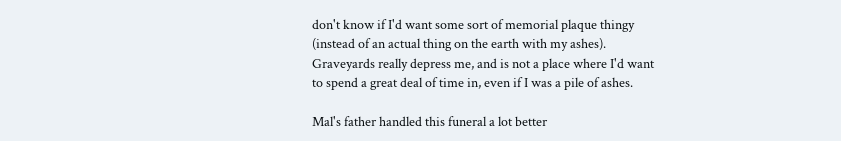don't know if I'd want some sort of memorial plaque thingy (instead of an actual thing on the earth with my ashes). Graveyards really depress me, and is not a place where I'd want to spend a great deal of time in, even if I was a pile of ashes.

Mal's father handled this funeral a lot better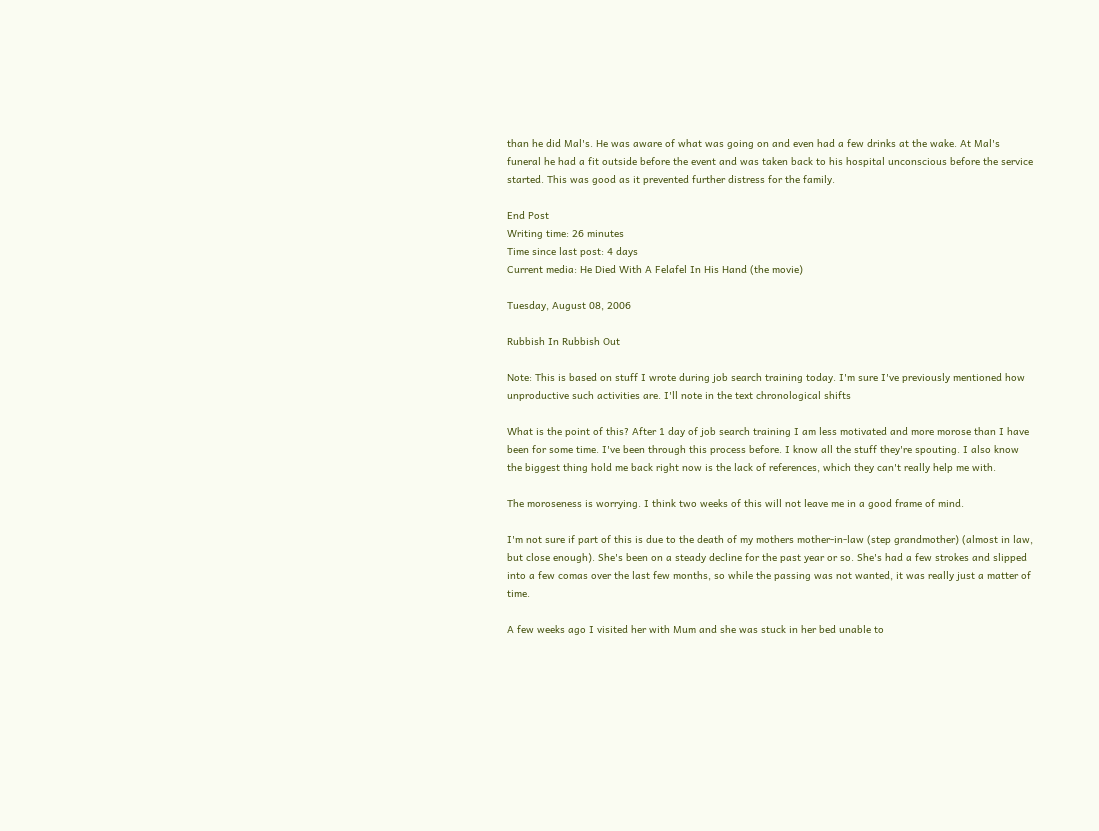than he did Mal's. He was aware of what was going on and even had a few drinks at the wake. At Mal's funeral he had a fit outside before the event and was taken back to his hospital unconscious before the service started. This was good as it prevented further distress for the family.

End Post
Writing time: 26 minutes
Time since last post: 4 days
Current media: He Died With A Felafel In His Hand (the movie)

Tuesday, August 08, 2006

Rubbish In Rubbish Out

Note: This is based on stuff I wrote during job search training today. I'm sure I've previously mentioned how unproductive such activities are. I'll note in the text chronological shifts

What is the point of this? After 1 day of job search training I am less motivated and more morose than I have been for some time. I've been through this process before. I know all the stuff they're spouting. I also know the biggest thing hold me back right now is the lack of references, which they can't really help me with.

The moroseness is worrying. I think two weeks of this will not leave me in a good frame of mind.

I'm not sure if part of this is due to the death of my mothers mother-in-law (step grandmother) (almost in law, but close enough). She's been on a steady decline for the past year or so. She's had a few strokes and slipped into a few comas over the last few months, so while the passing was not wanted, it was really just a matter of time.

A few weeks ago I visited her with Mum and she was stuck in her bed unable to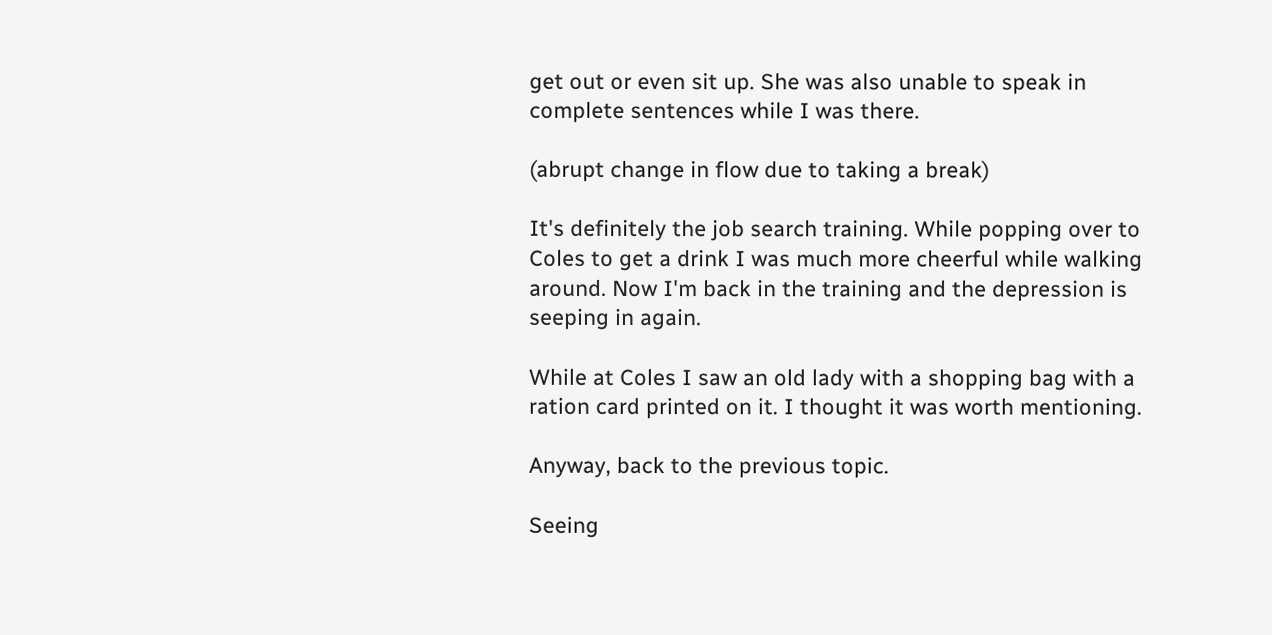get out or even sit up. She was also unable to speak in complete sentences while I was there.

(abrupt change in flow due to taking a break)

It's definitely the job search training. While popping over to Coles to get a drink I was much more cheerful while walking around. Now I'm back in the training and the depression is seeping in again.

While at Coles I saw an old lady with a shopping bag with a ration card printed on it. I thought it was worth mentioning.

Anyway, back to the previous topic.

Seeing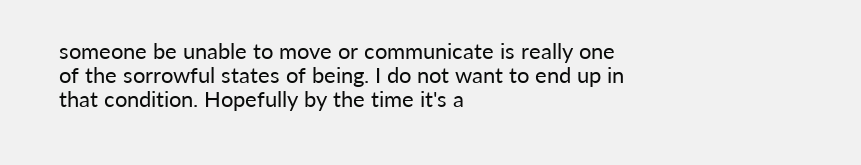someone be unable to move or communicate is really one of the sorrowful states of being. I do not want to end up in that condition. Hopefully by the time it's a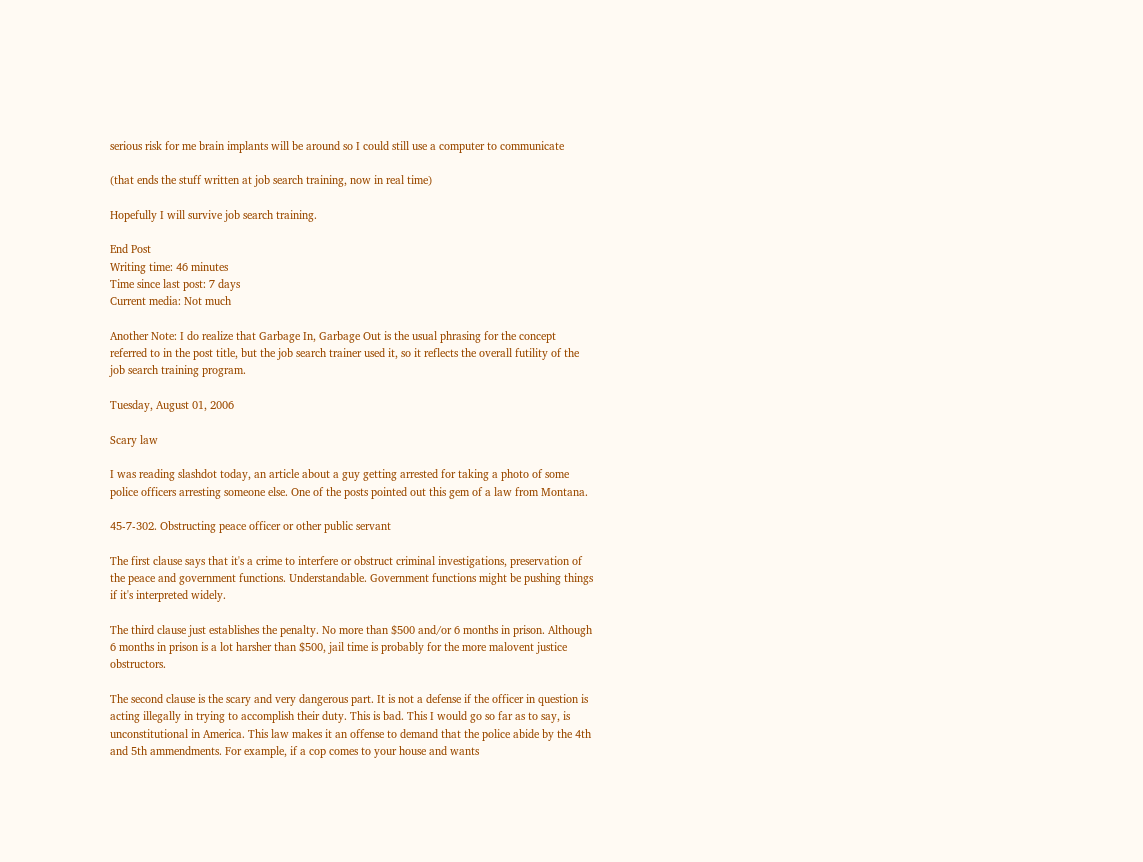serious risk for me brain implants will be around so I could still use a computer to communicate

(that ends the stuff written at job search training, now in real time)

Hopefully I will survive job search training.

End Post
Writing time: 46 minutes
Time since last post: 7 days
Current media: Not much

Another Note: I do realize that Garbage In, Garbage Out is the usual phrasing for the concept referred to in the post title, but the job search trainer used it, so it reflects the overall futility of the job search training program.

Tuesday, August 01, 2006

Scary law

I was reading slashdot today, an article about a guy getting arrested for taking a photo of some police officers arresting someone else. One of the posts pointed out this gem of a law from Montana.

45-7-302. Obstructing peace officer or other public servant

The first clause says that it's a crime to interfere or obstruct criminal investigations, preservation of the peace and government functions. Understandable. Government functions might be pushing things if it's interpreted widely.

The third clause just establishes the penalty. No more than $500 and/or 6 months in prison. Although 6 months in prison is a lot harsher than $500, jail time is probably for the more malovent justice obstructors.

The second clause is the scary and very dangerous part. It is not a defense if the officer in question is acting illegally in trying to accomplish their duty. This is bad. This I would go so far as to say, is unconstitutional in America. This law makes it an offense to demand that the police abide by the 4th and 5th ammendments. For example, if a cop comes to your house and wants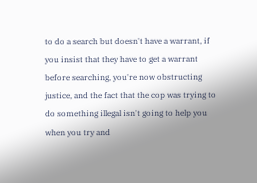to do a search but doesn't have a warrant, if you insist that they have to get a warrant before searching, you're now obstructing justice, and the fact that the cop was trying to do something illegal isn't going to help you when you try and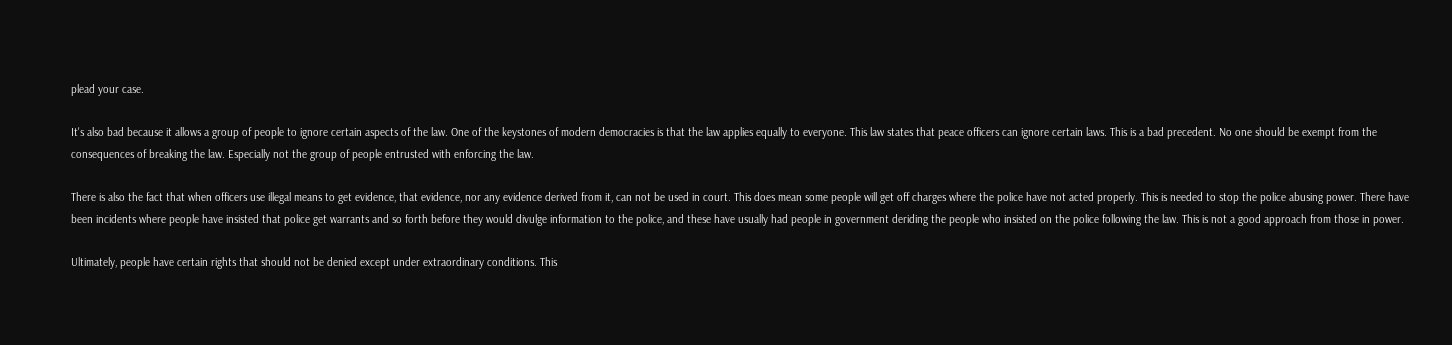plead your case.

It's also bad because it allows a group of people to ignore certain aspects of the law. One of the keystones of modern democracies is that the law applies equally to everyone. This law states that peace officers can ignore certain laws. This is a bad precedent. No one should be exempt from the consequences of breaking the law. Especially not the group of people entrusted with enforcing the law.

There is also the fact that when officers use illegal means to get evidence, that evidence, nor any evidence derived from it, can not be used in court. This does mean some people will get off charges where the police have not acted properly. This is needed to stop the police abusing power. There have been incidents where people have insisted that police get warrants and so forth before they would divulge information to the police, and these have usually had people in government deriding the people who insisted on the police following the law. This is not a good approach from those in power.

Ultimately, people have certain rights that should not be denied except under extraordinary conditions. This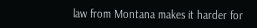law from Montana makes it harder for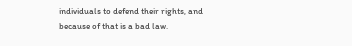individuals to defend their rights, and because of that is a bad law.